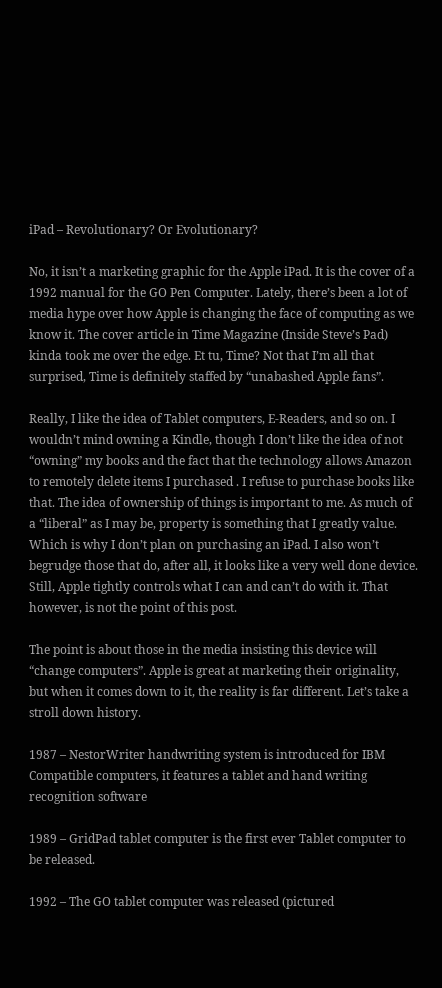iPad – Revolutionary? Or Evolutionary?

No, it isn’t a marketing graphic for the Apple iPad. It is the cover of a 1992 manual for the GO Pen Computer. Lately, there’s been a lot of media hype over how Apple is changing the face of computing as we know it. The cover article in Time Magazine (Inside Steve’s Pad) kinda took me over the edge. Et tu, Time? Not that I’m all that surprised, Time is definitely staffed by “unabashed Apple fans”.

Really, I like the idea of Tablet computers, E-Readers, and so on. I wouldn’t mind owning a Kindle, though I don’t like the idea of not “owning” my books and the fact that the technology allows Amazon to remotely delete items I purchased . I refuse to purchase books like that. The idea of ownership of things is important to me. As much of a “liberal” as I may be, property is something that I greatly value. Which is why I don’t plan on purchasing an iPad. I also won’t begrudge those that do, after all, it looks like a very well done device. Still, Apple tightly controls what I can and can’t do with it. That however, is not the point of this post.

The point is about those in the media insisting this device will “change computers”. Apple is great at marketing their originality, but when it comes down to it, the reality is far different. Let’s take a stroll down history.

1987 – NestorWriter handwriting system is introduced for IBM Compatible computers, it features a tablet and hand writing recognition software

1989 – GridPad tablet computer is the first ever Tablet computer to be released.

1992 – The GO tablet computer was released (pictured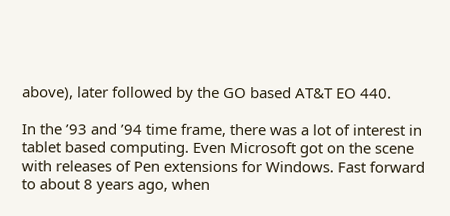above), later followed by the GO based AT&T EO 440.

In the ’93 and ’94 time frame, there was a lot of interest in tablet based computing. Even Microsoft got on the scene with releases of Pen extensions for Windows. Fast forward to about 8 years ago, when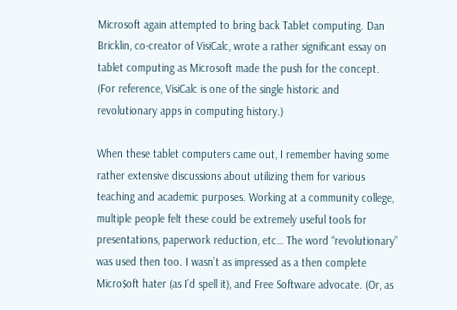Microsoft again attempted to bring back Tablet computing. Dan Bricklin, co-creator of VisiCalc, wrote a rather significant essay on tablet computing as Microsoft made the push for the concept. (For reference, VisiCalc is one of the single historic and revolutionary apps in computing history.)

When these tablet computers came out, I remember having some rather extensive discussions about utilizing them for various teaching and academic purposes. Working at a community college, multiple people felt these could be extremely useful tools for presentations, paperwork reduction, etc… The word “revolutionary” was used then too. I wasn’t as impressed as a then complete Micro$oft hater (as I’d spell it), and Free Software advocate. (Or, as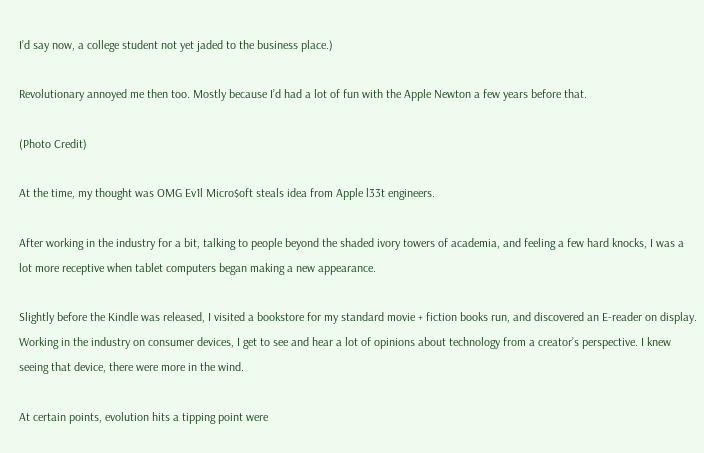I’d say now, a college student not yet jaded to the business place.)

Revolutionary annoyed me then too. Mostly because I’d had a lot of fun with the Apple Newton a few years before that.

(Photo Credit)

At the time, my thought was OMG Ev1l Micro$oft steals idea from Apple l33t engineers.

After working in the industry for a bit, talking to people beyond the shaded ivory towers of academia, and feeling a few hard knocks, I was a lot more receptive when tablet computers began making a new appearance.

Slightly before the Kindle was released, I visited a bookstore for my standard movie + fiction books run, and discovered an E-reader on display. Working in the industry on consumer devices, I get to see and hear a lot of opinions about technology from a creator’s perspective. I knew seeing that device, there were more in the wind.

At certain points, evolution hits a tipping point were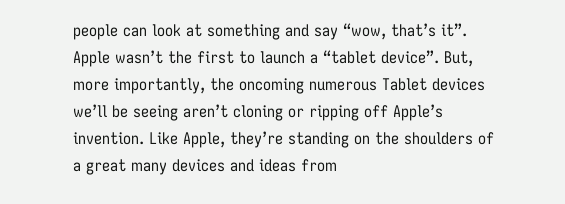people can look at something and say “wow, that’s it”. Apple wasn’t the first to launch a “tablet device”. But, more importantly, the oncoming numerous Tablet devices we’ll be seeing aren’t cloning or ripping off Apple’s invention. Like Apple, they’re standing on the shoulders of a great many devices and ideas from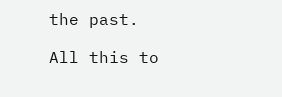the past.

All this to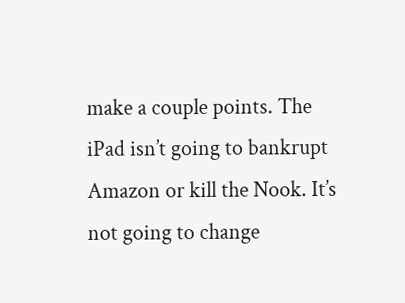make a couple points. The iPad isn’t going to bankrupt Amazon or kill the Nook. It’s not going to change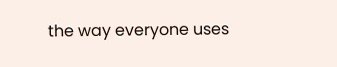the way everyone uses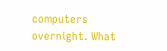computers overnight. What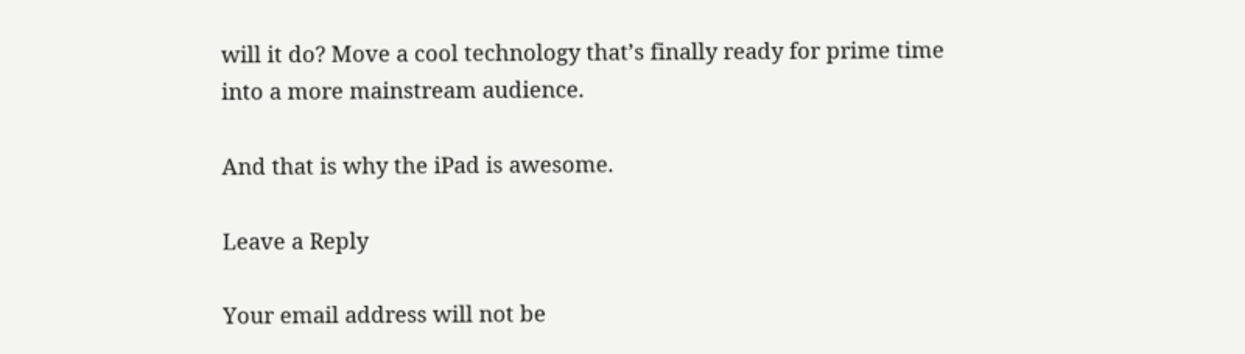will it do? Move a cool technology that’s finally ready for prime time into a more mainstream audience.

And that is why the iPad is awesome.

Leave a Reply

Your email address will not be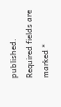published. Required fields are marked *